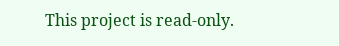This project is read-only.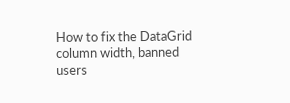How to fix the DataGrid column width, banned users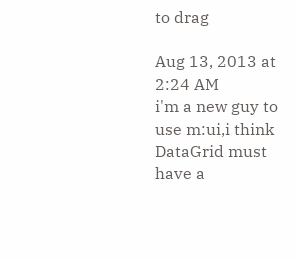to drag

Aug 13, 2013 at 2:24 AM
i'm a new guy to use m:ui,i think DataGrid must have a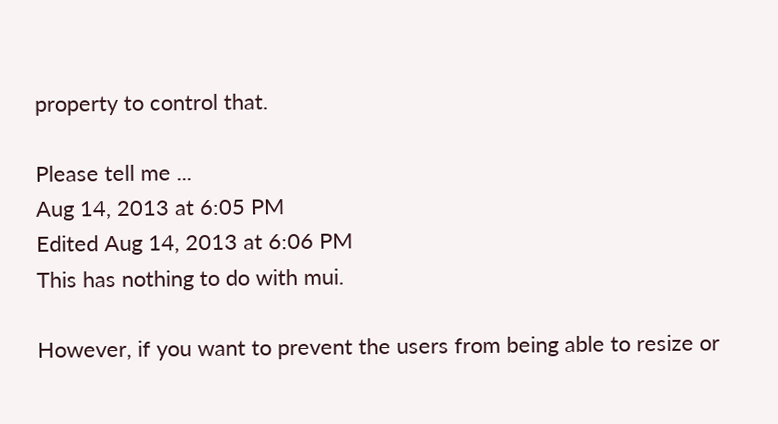property to control that.

Please tell me ...
Aug 14, 2013 at 6:05 PM
Edited Aug 14, 2013 at 6:06 PM
This has nothing to do with mui.

However, if you want to prevent the users from being able to resize or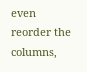even reorder the columns,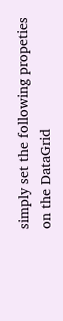simply set the following propeties on the DataGrid